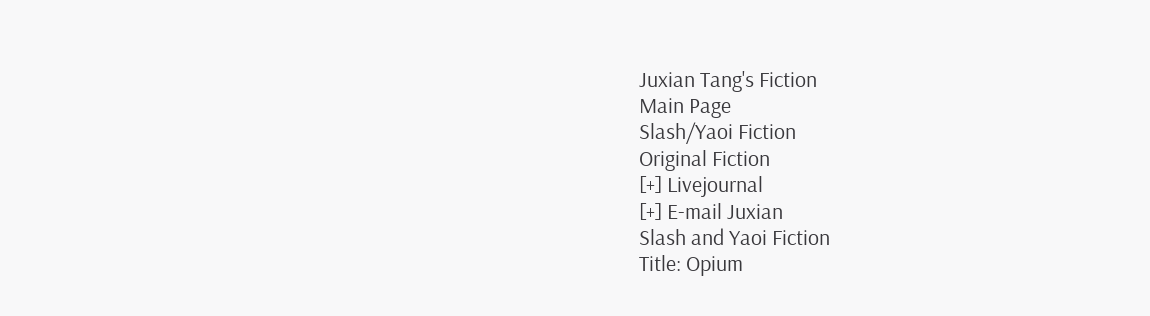Juxian Tang's Fiction
Main Page
Slash/Yaoi Fiction
Original Fiction
[+] Livejournal
[+] E-mail Juxian
Slash and Yaoi Fiction
Title: Opium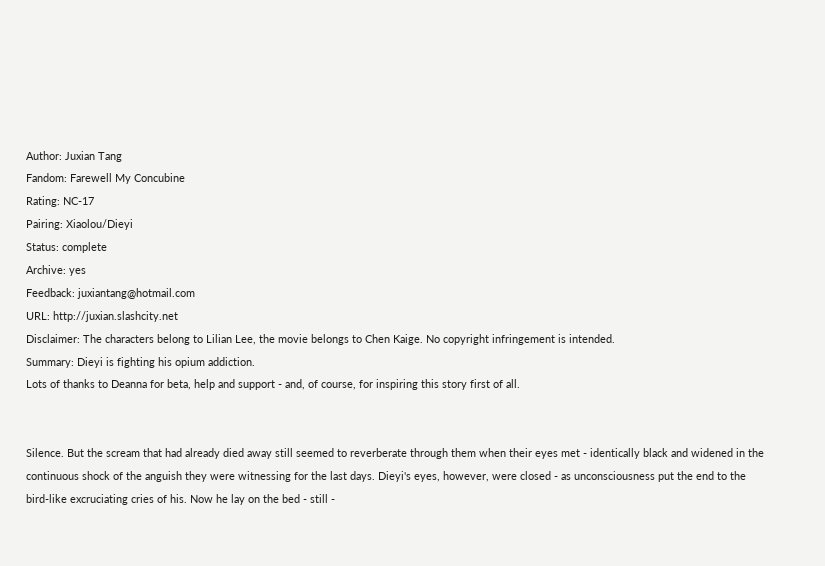Author: Juxian Tang
Fandom: Farewell My Concubine
Rating: NC-17
Pairing: Xiaolou/Dieyi
Status: complete
Archive: yes
Feedback: juxiantang@hotmail.com
URL: http://juxian.slashcity.net
Disclaimer: The characters belong to Lilian Lee, the movie belongs to Chen Kaige. No copyright infringement is intended.
Summary: Dieyi is fighting his opium addiction.
Lots of thanks to Deanna for beta, help and support - and, of course, for inspiring this story first of all.


Silence. But the scream that had already died away still seemed to reverberate through them when their eyes met - identically black and widened in the continuous shock of the anguish they were witnessing for the last days. Dieyi's eyes, however, were closed - as unconsciousness put the end to the bird-like excruciating cries of his. Now he lay on the bed - still -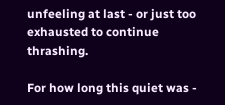unfeeling at last - or just too exhausted to continue thrashing.

For how long this quiet was -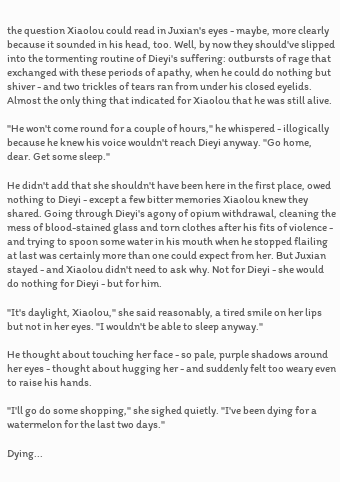the question Xiaolou could read in Juxian's eyes - maybe, more clearly because it sounded in his head, too. Well, by now they should've slipped into the tormenting routine of Dieyi's suffering: outbursts of rage that exchanged with these periods of apathy, when he could do nothing but shiver - and two trickles of tears ran from under his closed eyelids. Almost the only thing that indicated for Xiaolou that he was still alive.

"He won't come round for a couple of hours," he whispered - illogically because he knew his voice wouldn't reach Dieyi anyway. "Go home, dear. Get some sleep."

He didn't add that she shouldn't have been here in the first place, owed nothing to Dieyi - except a few bitter memories Xiaolou knew they shared. Going through Dieyi's agony of opium withdrawal, cleaning the mess of blood-stained glass and torn clothes after his fits of violence - and trying to spoon some water in his mouth when he stopped flailing at last was certainly more than one could expect from her. But Juxian stayed - and Xiaolou didn't need to ask why. Not for Dieyi - she would do nothing for Dieyi - but for him.

"It's daylight, Xiaolou," she said reasonably, a tired smile on her lips but not in her eyes. "I wouldn't be able to sleep anyway."

He thought about touching her face - so pale, purple shadows around her eyes - thought about hugging her - and suddenly felt too weary even to raise his hands.

"I'll go do some shopping," she sighed quietly. "I've been dying for a watermelon for the last two days."

Dying...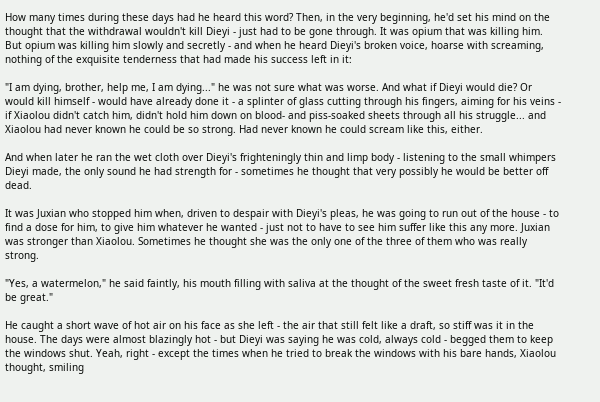How many times during these days had he heard this word? Then, in the very beginning, he'd set his mind on the thought that the withdrawal wouldn't kill Dieyi - just had to be gone through. It was opium that was killing him. But opium was killing him slowly and secretly - and when he heard Dieyi's broken voice, hoarse with screaming, nothing of the exquisite tenderness that had made his success left in it:

"I am dying, brother, help me, I am dying..." he was not sure what was worse. And what if Dieyi would die? Or would kill himself - would have already done it - a splinter of glass cutting through his fingers, aiming for his veins - if Xiaolou didn't catch him, didn't hold him down on blood- and piss-soaked sheets through all his struggle... and Xiaolou had never known he could be so strong. Had never known he could scream like this, either.

And when later he ran the wet cloth over Dieyi's frighteningly thin and limp body - listening to the small whimpers Dieyi made, the only sound he had strength for - sometimes he thought that very possibly he would be better off dead.

It was Juxian who stopped him when, driven to despair with Dieyi's pleas, he was going to run out of the house - to find a dose for him, to give him whatever he wanted - just not to have to see him suffer like this any more. Juxian was stronger than Xiaolou. Sometimes he thought she was the only one of the three of them who was really strong.

"Yes, a watermelon," he said faintly, his mouth filling with saliva at the thought of the sweet fresh taste of it. "It'd be great."

He caught a short wave of hot air on his face as she left - the air that still felt like a draft, so stiff was it in the house. The days were almost blazingly hot - but Dieyi was saying he was cold, always cold - begged them to keep the windows shut. Yeah, right - except the times when he tried to break the windows with his bare hands, Xiaolou thought, smiling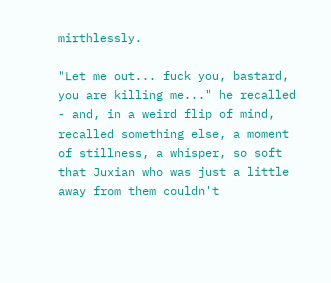mirthlessly.

"Let me out... fuck you, bastard, you are killing me..." he recalled - and, in a weird flip of mind, recalled something else, a moment of stillness, a whisper, so soft that Juxian who was just a little away from them couldn't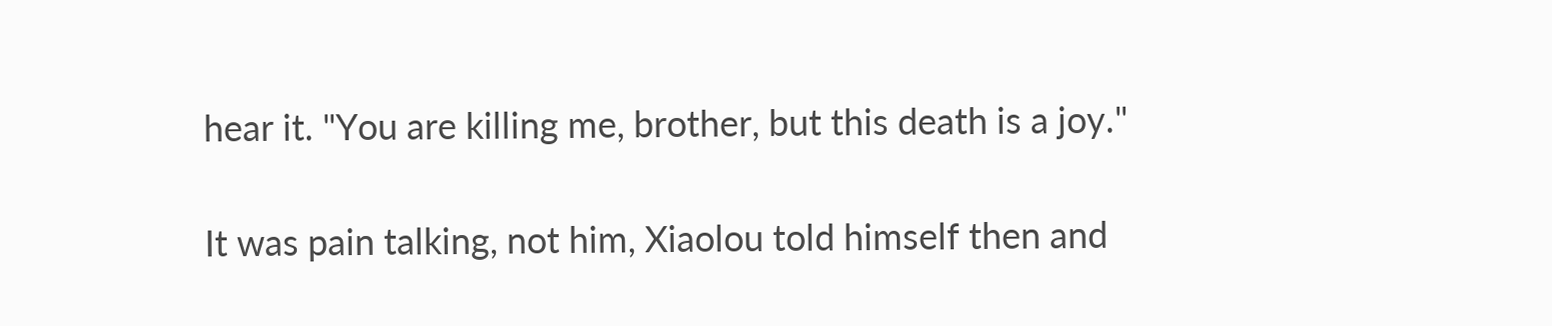hear it. "You are killing me, brother, but this death is a joy."

It was pain talking, not him, Xiaolou told himself then and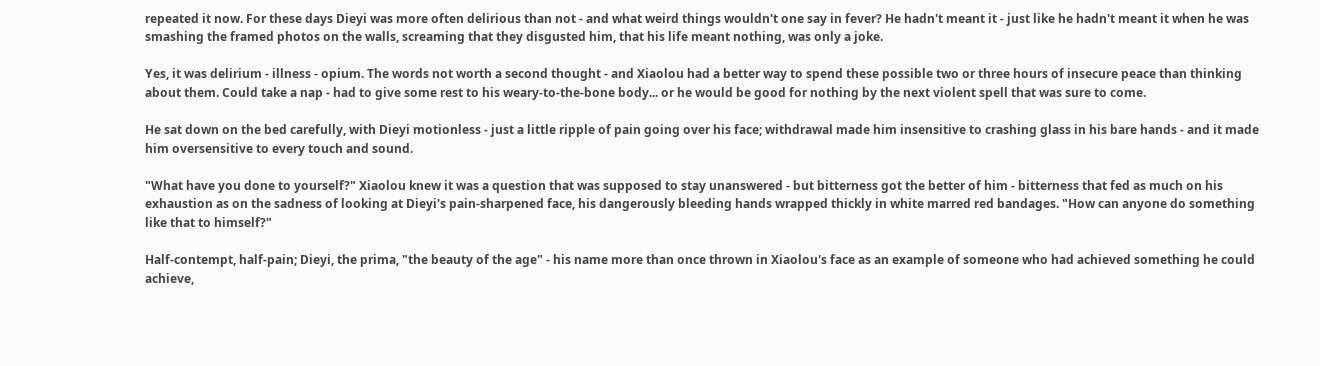repeated it now. For these days Dieyi was more often delirious than not - and what weird things wouldn't one say in fever? He hadn't meant it - just like he hadn't meant it when he was smashing the framed photos on the walls, screaming that they disgusted him, that his life meant nothing, was only a joke.

Yes, it was delirium - illness - opium. The words not worth a second thought - and Xiaolou had a better way to spend these possible two or three hours of insecure peace than thinking about them. Could take a nap - had to give some rest to his weary-to-the-bone body... or he would be good for nothing by the next violent spell that was sure to come.

He sat down on the bed carefully, with Dieyi motionless - just a little ripple of pain going over his face; withdrawal made him insensitive to crashing glass in his bare hands - and it made him oversensitive to every touch and sound.

"What have you done to yourself?" Xiaolou knew it was a question that was supposed to stay unanswered - but bitterness got the better of him - bitterness that fed as much on his exhaustion as on the sadness of looking at Dieyi's pain-sharpened face, his dangerously bleeding hands wrapped thickly in white marred red bandages. "How can anyone do something like that to himself?"

Half-contempt, half-pain; Dieyi, the prima, "the beauty of the age" - his name more than once thrown in Xiaolou's face as an example of someone who had achieved something he could achieve,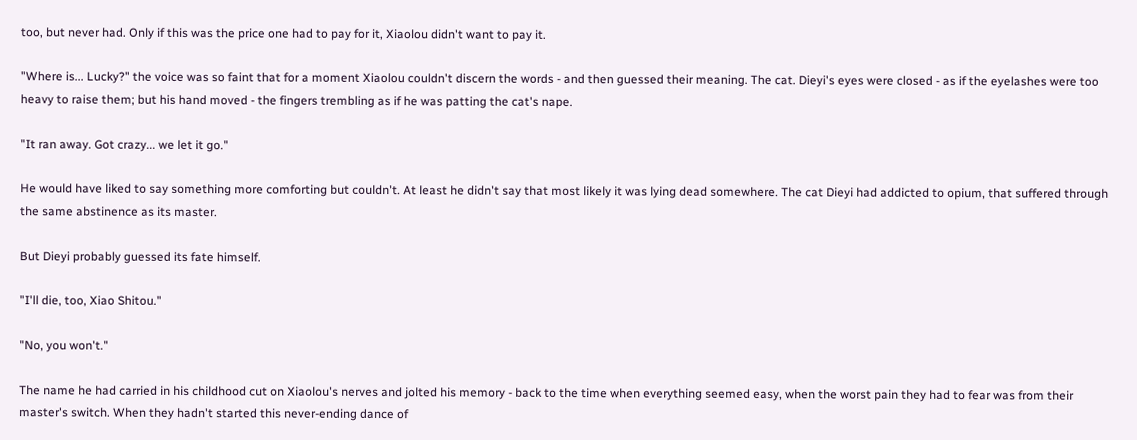too, but never had. Only if this was the price one had to pay for it, Xiaolou didn't want to pay it.

"Where is... Lucky?" the voice was so faint that for a moment Xiaolou couldn't discern the words - and then guessed their meaning. The cat. Dieyi's eyes were closed - as if the eyelashes were too heavy to raise them; but his hand moved - the fingers trembling as if he was patting the cat's nape.

"It ran away. Got crazy... we let it go."

He would have liked to say something more comforting but couldn't. At least he didn't say that most likely it was lying dead somewhere. The cat Dieyi had addicted to opium, that suffered through the same abstinence as its master.

But Dieyi probably guessed its fate himself.

"I'll die, too, Xiao Shitou."

"No, you won't."

The name he had carried in his childhood cut on Xiaolou's nerves and jolted his memory - back to the time when everything seemed easy, when the worst pain they had to fear was from their master's switch. When they hadn't started this never-ending dance of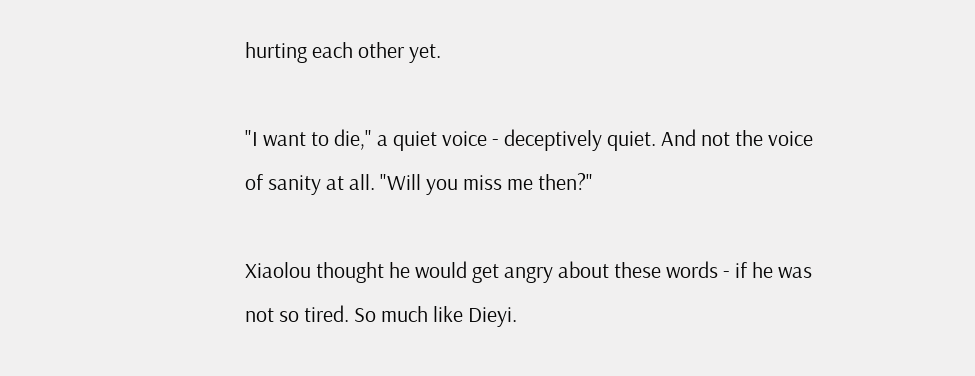hurting each other yet.

"I want to die," a quiet voice - deceptively quiet. And not the voice of sanity at all. "Will you miss me then?"

Xiaolou thought he would get angry about these words - if he was not so tired. So much like Dieyi.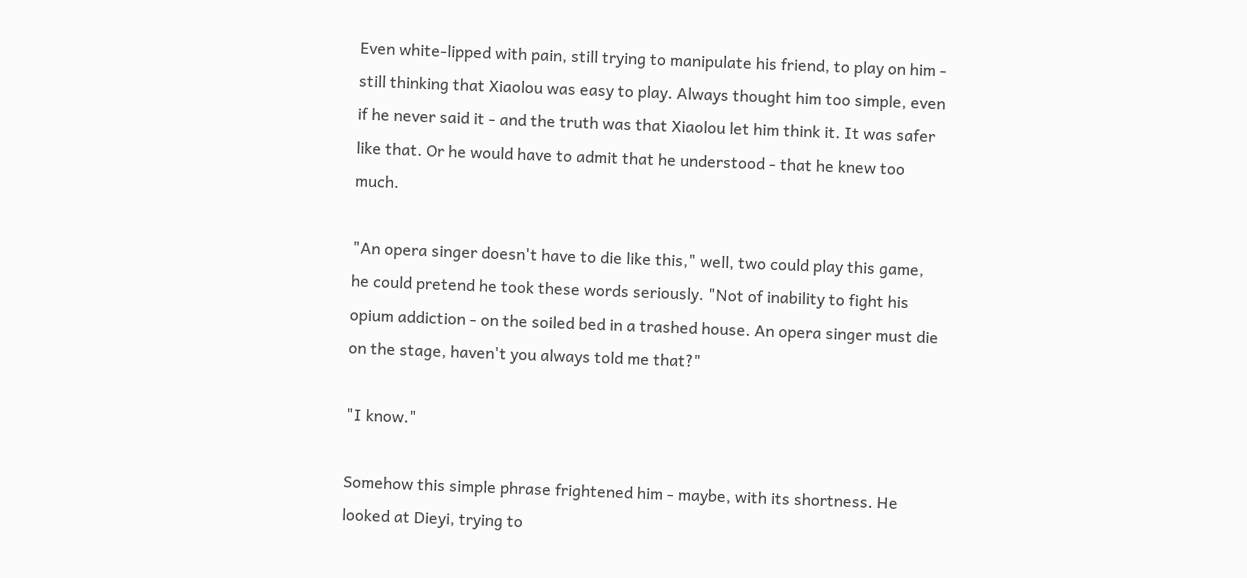Even white-lipped with pain, still trying to manipulate his friend, to play on him - still thinking that Xiaolou was easy to play. Always thought him too simple, even if he never said it - and the truth was that Xiaolou let him think it. It was safer like that. Or he would have to admit that he understood - that he knew too much.

"An opera singer doesn't have to die like this," well, two could play this game, he could pretend he took these words seriously. "Not of inability to fight his opium addiction - on the soiled bed in a trashed house. An opera singer must die on the stage, haven't you always told me that?"

"I know."

Somehow this simple phrase frightened him - maybe, with its shortness. He looked at Dieyi, trying to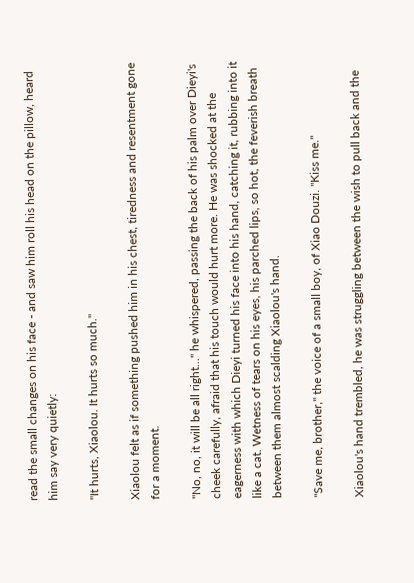read the small changes on his face - and saw him roll his head on the pillow, heard him say very quietly:

"It hurts, Xiaolou. It hurts so much."

Xiaolou felt as if something pushed him in his chest, tiredness and resentment gone for a moment.

"No, no, it will be all right..." he whispered, passing the back of his palm over Dieyi's cheek carefully, afraid that his touch would hurt more. He was shocked at the eagerness with which Dieyi turned his face into his hand, catching it, rubbing into it like a cat. Wetness of tears on his eyes, his parched lips, so hot, the feverish breath between them almost scalding Xiaolou's hand.

"Save me, brother," the voice of a small boy, of Xiao Douzi. "Kiss me."

Xiaolou's hand trembled, he was struggling between the wish to pull back and the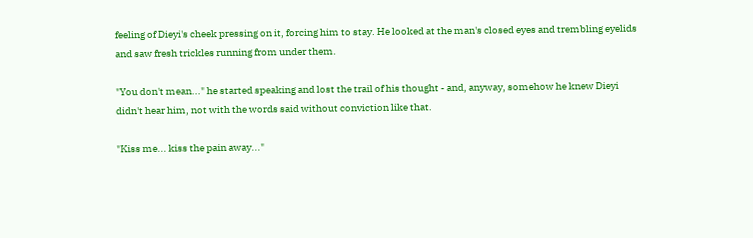feeling of Dieyi's cheek pressing on it, forcing him to stay. He looked at the man's closed eyes and trembling eyelids and saw fresh trickles running from under them.

"You don't mean..." he started speaking and lost the trail of his thought - and, anyway, somehow he knew Dieyi didn't hear him, not with the words said without conviction like that.

"Kiss me... kiss the pain away..."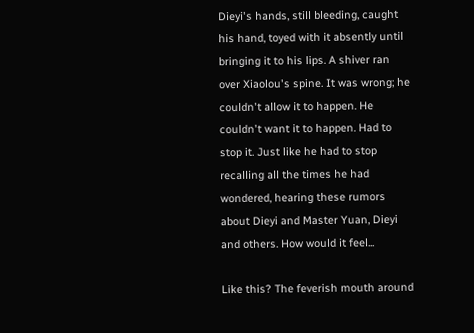Dieyi's hands, still bleeding, caught his hand, toyed with it absently until bringing it to his lips. A shiver ran over Xiaolou's spine. It was wrong; he couldn't allow it to happen. He couldn't want it to happen. Had to stop it. Just like he had to stop recalling all the times he had wondered, hearing these rumors about Dieyi and Master Yuan, Dieyi and others. How would it feel...

Like this? The feverish mouth around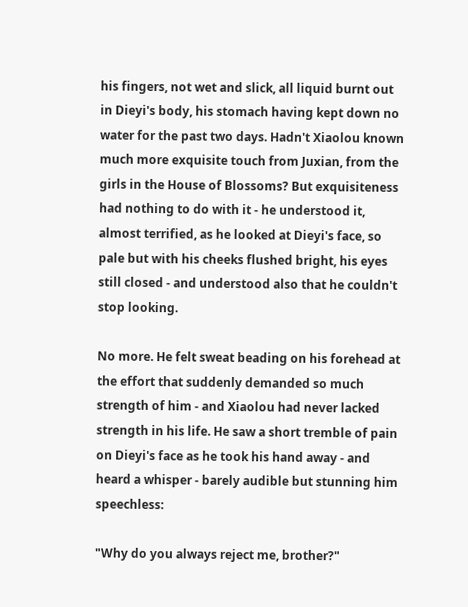his fingers, not wet and slick, all liquid burnt out in Dieyi's body, his stomach having kept down no water for the past two days. Hadn't Xiaolou known much more exquisite touch from Juxian, from the girls in the House of Blossoms? But exquisiteness had nothing to do with it - he understood it, almost terrified, as he looked at Dieyi's face, so pale but with his cheeks flushed bright, his eyes still closed - and understood also that he couldn't stop looking.

No more. He felt sweat beading on his forehead at the effort that suddenly demanded so much strength of him - and Xiaolou had never lacked strength in his life. He saw a short tremble of pain on Dieyi's face as he took his hand away - and heard a whisper - barely audible but stunning him speechless:

"Why do you always reject me, brother?"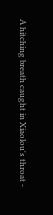A hitching breath caught in Xiaolou's throat -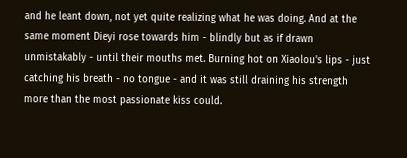and he leant down, not yet quite realizing what he was doing. And at the same moment Dieyi rose towards him - blindly but as if drawn unmistakably - until their mouths met. Burning hot on Xiaolou's lips - just catching his breath - no tongue - and it was still draining his strength more than the most passionate kiss could.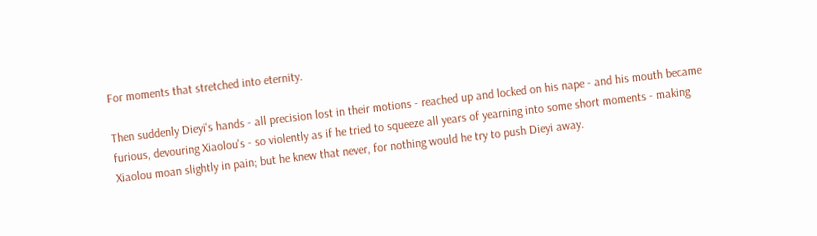For moments that stretched into eternity.

Then suddenly Dieyi's hands - all precision lost in their motions - reached up and locked on his nape - and his mouth became furious, devouring Xiaolou's - so violently as if he tried to squeeze all years of yearning into some short moments - making Xiaolou moan slightly in pain; but he knew that never, for nothing would he try to push Dieyi away.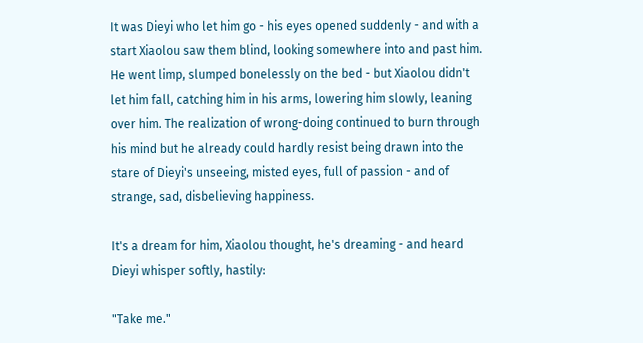It was Dieyi who let him go - his eyes opened suddenly - and with a start Xiaolou saw them blind, looking somewhere into and past him. He went limp, slumped bonelessly on the bed - but Xiaolou didn't let him fall, catching him in his arms, lowering him slowly, leaning over him. The realization of wrong-doing continued to burn through his mind but he already could hardly resist being drawn into the stare of Dieyi's unseeing, misted eyes, full of passion - and of strange, sad, disbelieving happiness.

It's a dream for him, Xiaolou thought, he's dreaming - and heard Dieyi whisper softly, hastily:

"Take me."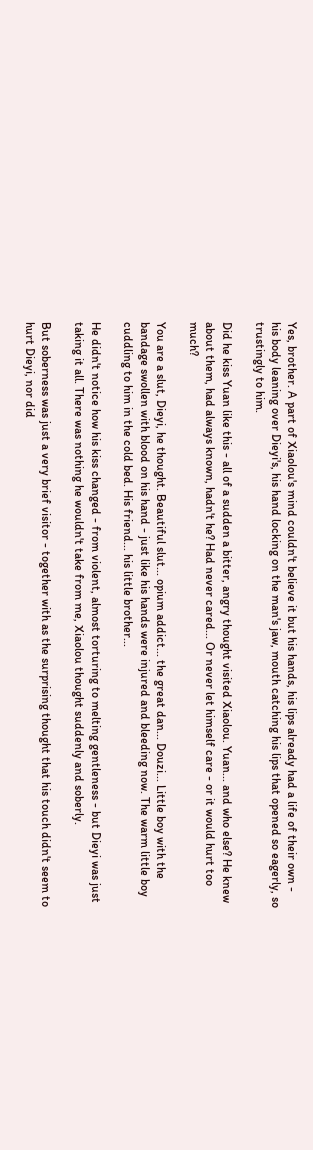Yes, brother. A part of Xiaolou's mind couldn't believe it but his hands, his lips already had a life of their own - his body leaning over Dieyi's, his hand locking on the man's jaw, mouth catching his lips that opened so eagerly, so trustingly to him.

Did he kiss Yuan like this - all of a sudden a bitter, angry thought visited Xiaolou. Yuan... and who else? He knew about them, had always known, hadn't he? Had never cared... Or never let himself care - or it would hurt too much?

You are a slut, Dieyi, he thought. Beautiful slut... opium addict... the great dan... Douzi... Little boy with the bandage swollen with blood on his hand - just like his hands were injured and bleeding now. The warm little boy cuddling to him in the cold bed. His friend... his little brother...

He didn't notice how his kiss changed - from violent, almost torturing to melting gentleness - but Dieyi was just taking it all. There was nothing he wouldn't take from me, Xiaolou thought suddenly and soberly.

But soberness was just a very brief visitor - together with as the surprising thought that his touch didn't seem to hurt Dieyi, nor did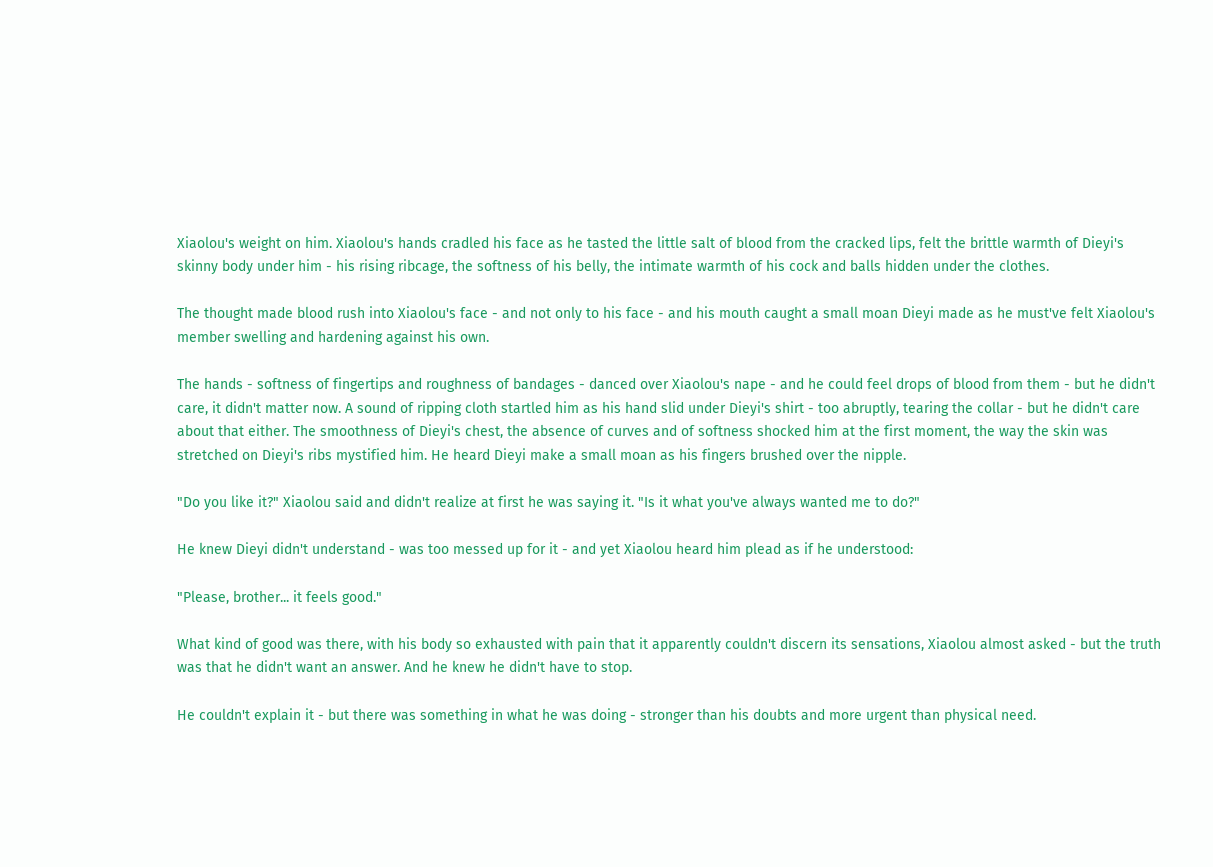Xiaolou's weight on him. Xiaolou's hands cradled his face as he tasted the little salt of blood from the cracked lips, felt the brittle warmth of Dieyi's skinny body under him - his rising ribcage, the softness of his belly, the intimate warmth of his cock and balls hidden under the clothes.

The thought made blood rush into Xiaolou's face - and not only to his face - and his mouth caught a small moan Dieyi made as he must've felt Xiaolou's member swelling and hardening against his own.

The hands - softness of fingertips and roughness of bandages - danced over Xiaolou's nape - and he could feel drops of blood from them - but he didn't care, it didn't matter now. A sound of ripping cloth startled him as his hand slid under Dieyi's shirt - too abruptly, tearing the collar - but he didn't care about that either. The smoothness of Dieyi's chest, the absence of curves and of softness shocked him at the first moment, the way the skin was stretched on Dieyi's ribs mystified him. He heard Dieyi make a small moan as his fingers brushed over the nipple.

"Do you like it?" Xiaolou said and didn't realize at first he was saying it. "Is it what you've always wanted me to do?"

He knew Dieyi didn't understand - was too messed up for it - and yet Xiaolou heard him plead as if he understood:

"Please, brother... it feels good."

What kind of good was there, with his body so exhausted with pain that it apparently couldn't discern its sensations, Xiaolou almost asked - but the truth was that he didn't want an answer. And he knew he didn't have to stop.

He couldn't explain it - but there was something in what he was doing - stronger than his doubts and more urgent than physical need.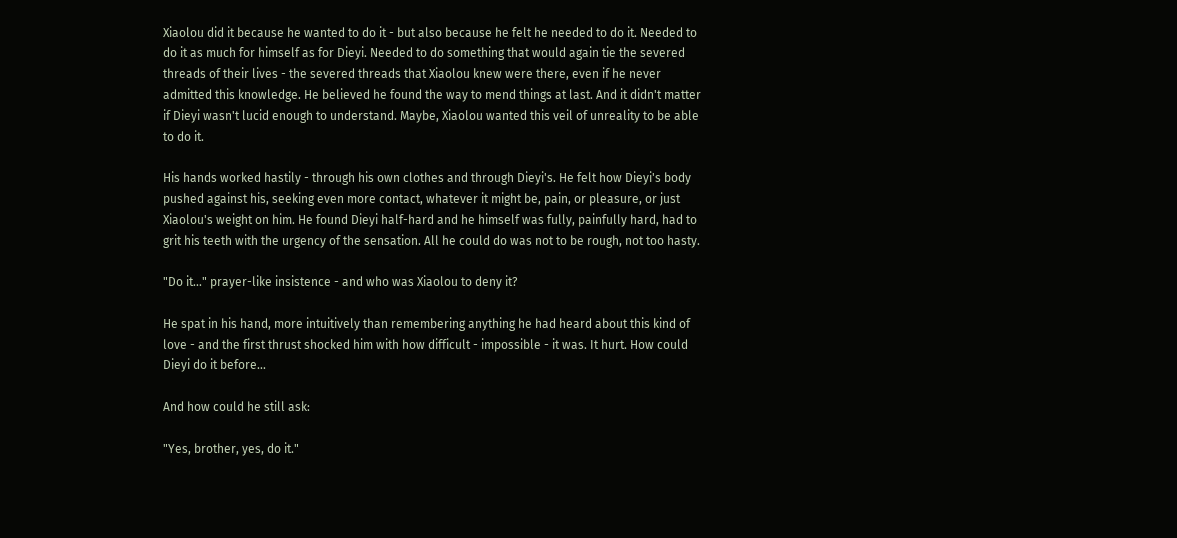Xiaolou did it because he wanted to do it - but also because he felt he needed to do it. Needed to do it as much for himself as for Dieyi. Needed to do something that would again tie the severed threads of their lives - the severed threads that Xiaolou knew were there, even if he never admitted this knowledge. He believed he found the way to mend things at last. And it didn't matter if Dieyi wasn't lucid enough to understand. Maybe, Xiaolou wanted this veil of unreality to be able to do it.

His hands worked hastily - through his own clothes and through Dieyi's. He felt how Dieyi's body pushed against his, seeking even more contact, whatever it might be, pain, or pleasure, or just Xiaolou's weight on him. He found Dieyi half-hard and he himself was fully, painfully hard, had to grit his teeth with the urgency of the sensation. All he could do was not to be rough, not too hasty.

"Do it..." prayer-like insistence - and who was Xiaolou to deny it?

He spat in his hand, more intuitively than remembering anything he had heard about this kind of love - and the first thrust shocked him with how difficult - impossible - it was. It hurt. How could Dieyi do it before...

And how could he still ask:

"Yes, brother, yes, do it."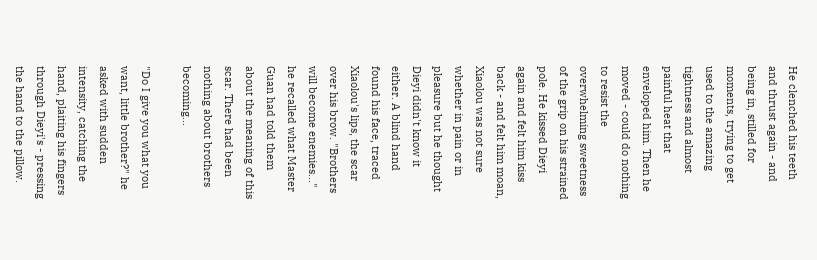He clenched his teeth and thrust again - and being in, stilled for moments, trying to get used to the amazing tightness and almost painful heat that enveloped him. Then he moved - could do nothing to resist the overwhelming sweetness of the grip on his strained pole. He kissed Dieyi again and felt him kiss back - and felt him moan, Xiaolou was not sure whether in pain or in pleasure but he thought Dieyi didn't know it either. A blind hand found his face, traced Xiaolou's lips, the scar over his brow. "Brothers will become enemies..." he recalled what Master Guan had told them about the meaning of this scar. There had been nothing about brothers becoming...

"Do I give you what you want, little brother?" he asked with sudden intensity, catching the hand, plaiting his fingers through Dieyi's - pressing the hand to the pillow.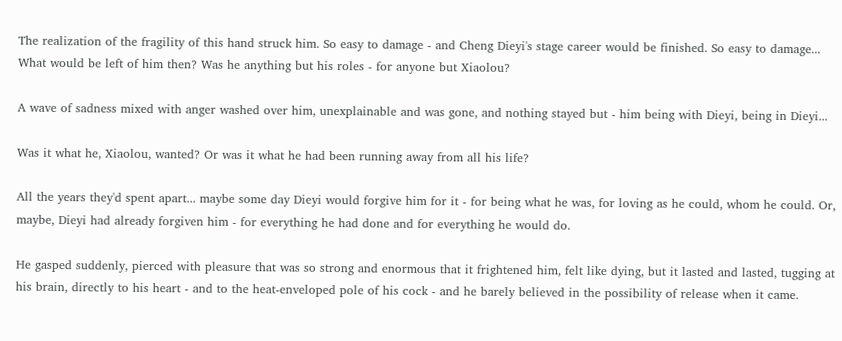The realization of the fragility of this hand struck him. So easy to damage - and Cheng Dieyi's stage career would be finished. So easy to damage... What would be left of him then? Was he anything but his roles - for anyone but Xiaolou?

A wave of sadness mixed with anger washed over him, unexplainable and was gone, and nothing stayed but - him being with Dieyi, being in Dieyi...

Was it what he, Xiaolou, wanted? Or was it what he had been running away from all his life?

All the years they'd spent apart... maybe some day Dieyi would forgive him for it - for being what he was, for loving as he could, whom he could. Or, maybe, Dieyi had already forgiven him - for everything he had done and for everything he would do.

He gasped suddenly, pierced with pleasure that was so strong and enormous that it frightened him, felt like dying, but it lasted and lasted, tugging at his brain, directly to his heart - and to the heat-enveloped pole of his cock - and he barely believed in the possibility of release when it came.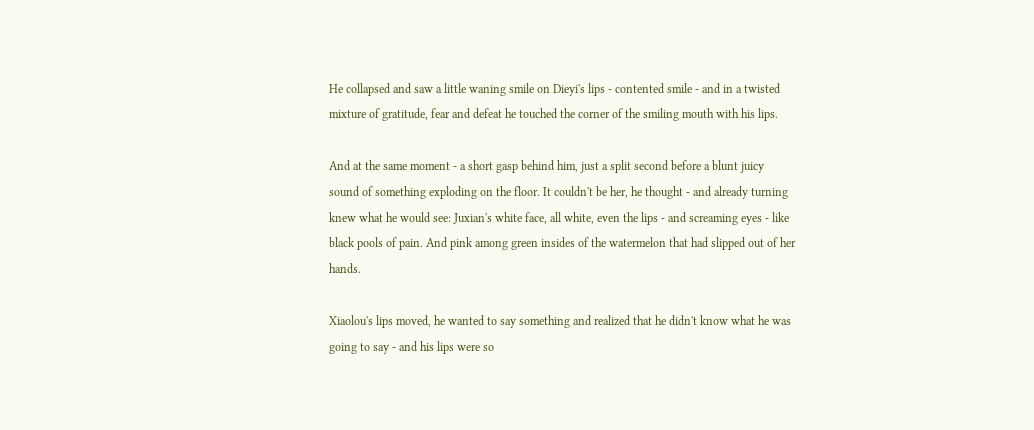He collapsed and saw a little waning smile on Dieyi's lips - contented smile - and in a twisted mixture of gratitude, fear and defeat he touched the corner of the smiling mouth with his lips.

And at the same moment - a short gasp behind him, just a split second before a blunt juicy sound of something exploding on the floor. It couldn't be her, he thought - and already turning knew what he would see: Juxian's white face, all white, even the lips - and screaming eyes - like black pools of pain. And pink among green insides of the watermelon that had slipped out of her hands.

Xiaolou's lips moved, he wanted to say something and realized that he didn't know what he was going to say - and his lips were so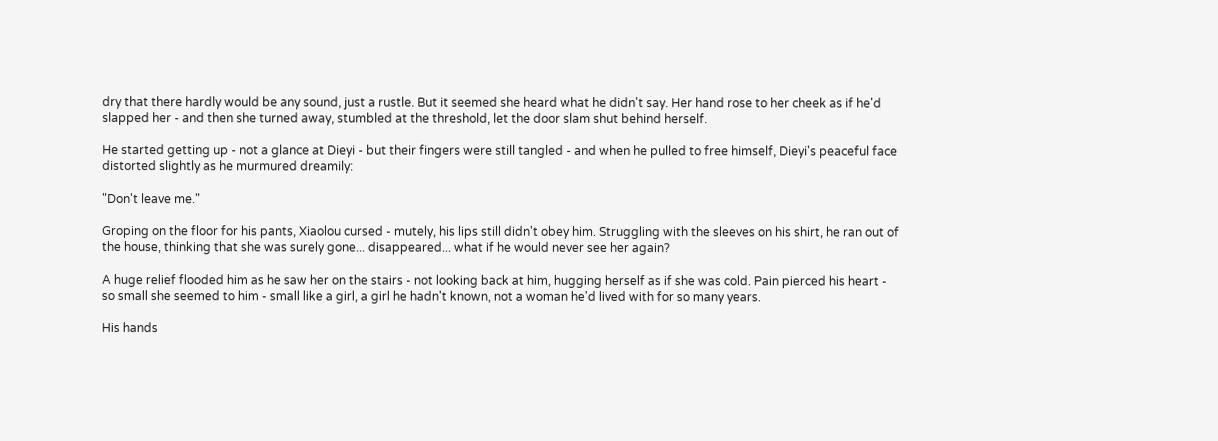dry that there hardly would be any sound, just a rustle. But it seemed she heard what he didn't say. Her hand rose to her cheek as if he'd slapped her - and then she turned away, stumbled at the threshold, let the door slam shut behind herself.

He started getting up - not a glance at Dieyi - but their fingers were still tangled - and when he pulled to free himself, Dieyi's peaceful face distorted slightly as he murmured dreamily:

"Don't leave me."

Groping on the floor for his pants, Xiaolou cursed - mutely, his lips still didn't obey him. Struggling with the sleeves on his shirt, he ran out of the house, thinking that she was surely gone... disappeared... what if he would never see her again?

A huge relief flooded him as he saw her on the stairs - not looking back at him, hugging herself as if she was cold. Pain pierced his heart - so small she seemed to him - small like a girl, a girl he hadn't known, not a woman he'd lived with for so many years.

His hands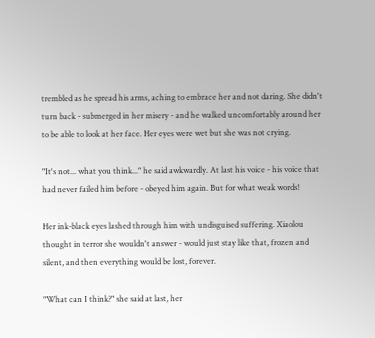trembled as he spread his arms, aching to embrace her and not daring. She didn't turn back - submerged in her misery - and he walked uncomfortably around her to be able to look at her face. Her eyes were wet but she was not crying.

"It's not... what you think..." he said awkwardly. At last his voice - his voice that had never failed him before - obeyed him again. But for what weak words!

Her ink-black eyes lashed through him with undisguised suffering. Xiaolou thought in terror she wouldn't answer - would just stay like that, frozen and silent, and then everything would be lost, forever.

"What can I think?" she said at last, her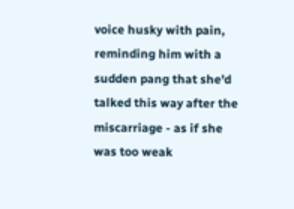voice husky with pain, reminding him with a sudden pang that she'd talked this way after the miscarriage - as if she was too weak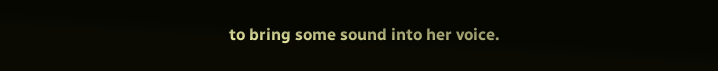to bring some sound into her voice.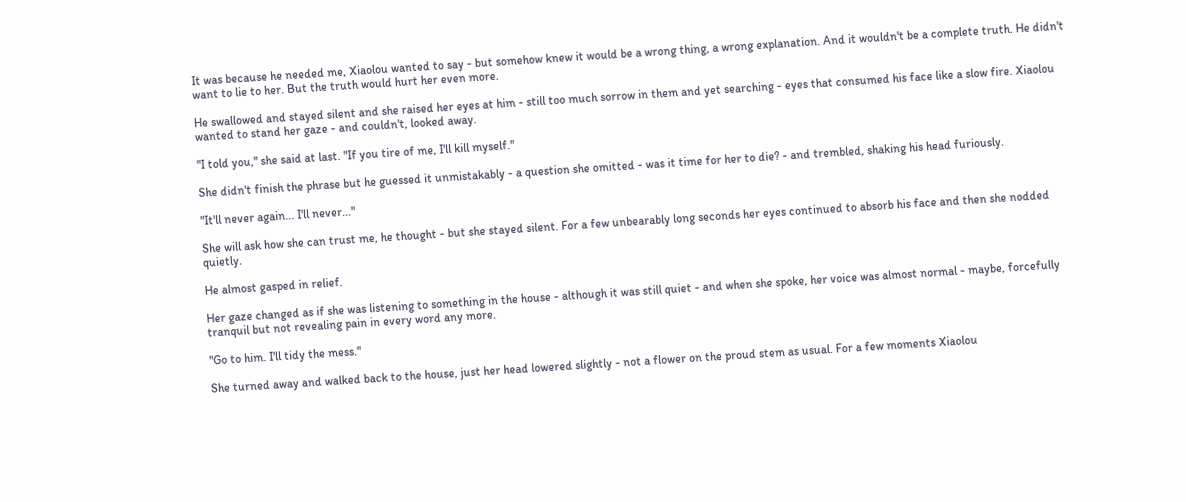It was because he needed me, Xiaolou wanted to say - but somehow knew it would be a wrong thing, a wrong explanation. And it wouldn't be a complete truth. He didn't want to lie to her. But the truth would hurt her even more.

He swallowed and stayed silent and she raised her eyes at him - still too much sorrow in them and yet searching - eyes that consumed his face like a slow fire. Xiaolou wanted to stand her gaze - and couldn't, looked away.

"I told you," she said at last. "If you tire of me, I'll kill myself."

She didn't finish the phrase but he guessed it unmistakably - a question she omitted - was it time for her to die? - and trembled, shaking his head furiously.

"It'll never again... I'll never..."

She will ask how she can trust me, he thought - but she stayed silent. For a few unbearably long seconds her eyes continued to absorb his face and then she nodded quietly.

He almost gasped in relief.

Her gaze changed as if she was listening to something in the house - although it was still quiet - and when she spoke, her voice was almost normal - maybe, forcefully tranquil but not revealing pain in every word any more.

"Go to him. I'll tidy the mess."

She turned away and walked back to the house, just her head lowered slightly - not a flower on the proud stem as usual. For a few moments Xiaolou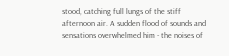stood, catching full lungs of the stiff afternoon air. A sudden flood of sounds and sensations overwhelmed him - the noises of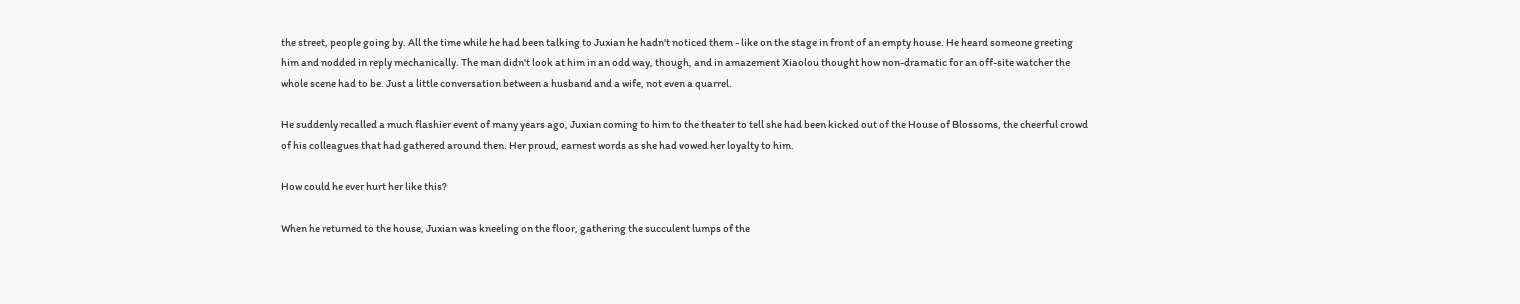the street, people going by. All the time while he had been talking to Juxian he hadn't noticed them - like on the stage in front of an empty house. He heard someone greeting him and nodded in reply mechanically. The man didn't look at him in an odd way, though, and in amazement Xiaolou thought how non-dramatic for an off-site watcher the whole scene had to be. Just a little conversation between a husband and a wife, not even a quarrel.

He suddenly recalled a much flashier event of many years ago, Juxian coming to him to the theater to tell she had been kicked out of the House of Blossoms, the cheerful crowd of his colleagues that had gathered around then. Her proud, earnest words as she had vowed her loyalty to him.

How could he ever hurt her like this?

When he returned to the house, Juxian was kneeling on the floor, gathering the succulent lumps of the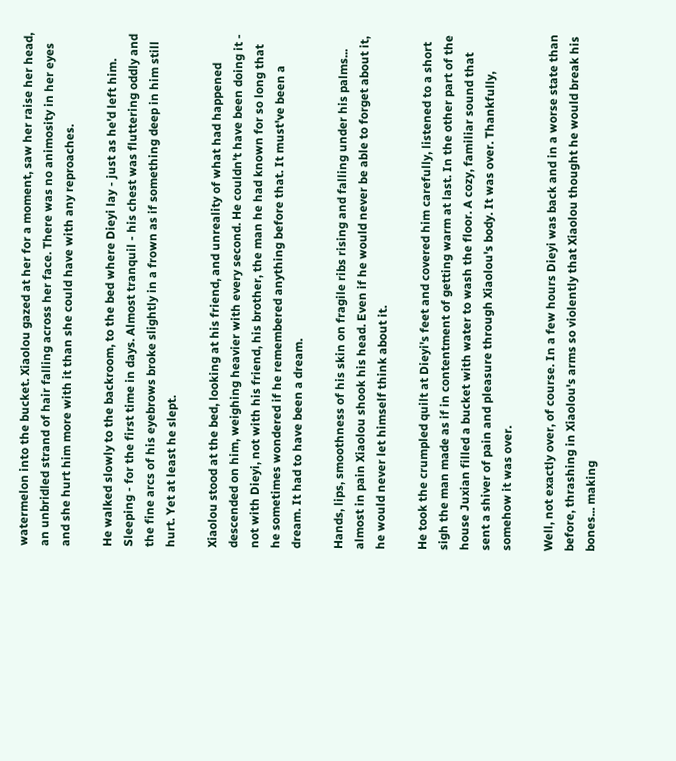watermelon into the bucket. Xiaolou gazed at her for a moment, saw her raise her head, an unbridled strand of hair falling across her face. There was no animosity in her eyes and she hurt him more with it than she could have with any reproaches.

He walked slowly to the backroom, to the bed where Dieyi lay - just as he'd left him. Sleeping - for the first time in days. Almost tranquil - his chest was fluttering oddly and the fine arcs of his eyebrows broke slightly in a frown as if something deep in him still hurt. Yet at least he slept.

Xiaolou stood at the bed, looking at his friend, and unreality of what had happened descended on him, weighing heavier with every second. He couldn't have been doing it - not with Dieyi, not with his friend, his brother, the man he had known for so long that he sometimes wondered if he remembered anything before that. It must've been a dream. It had to have been a dream.

Hands, lips, smoothness of his skin on fragile ribs rising and falling under his palms... almost in pain Xiaolou shook his head. Even if he would never be able to forget about it, he would never let himself think about it.

He took the crumpled quilt at Dieyi's feet and covered him carefully, listened to a short sigh the man made as if in contentment of getting warm at last. In the other part of the house Juxian filled a bucket with water to wash the floor. A cozy, familiar sound that sent a shiver of pain and pleasure through Xiaolou's body. It was over. Thankfully, somehow it was over.

Well, not exactly over, of course. In a few hours Dieyi was back and in a worse state than before, thrashing in Xiaolou's arms so violently that Xiaolou thought he would break his bones... making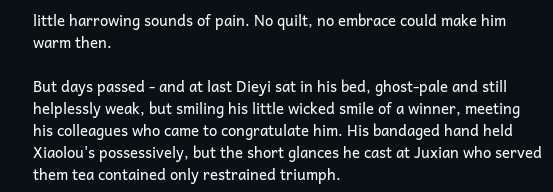little harrowing sounds of pain. No quilt, no embrace could make him warm then.

But days passed - and at last Dieyi sat in his bed, ghost-pale and still helplessly weak, but smiling his little wicked smile of a winner, meeting his colleagues who came to congratulate him. His bandaged hand held Xiaolou's possessively, but the short glances he cast at Juxian who served them tea contained only restrained triumph.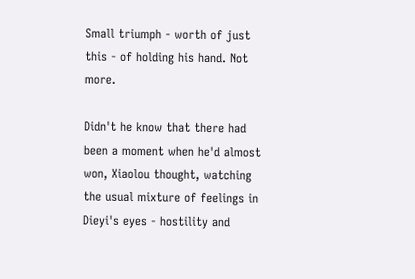Small triumph - worth of just this - of holding his hand. Not more.

Didn't he know that there had been a moment when he'd almost won, Xiaolou thought, watching the usual mixture of feelings in Dieyi's eyes - hostility and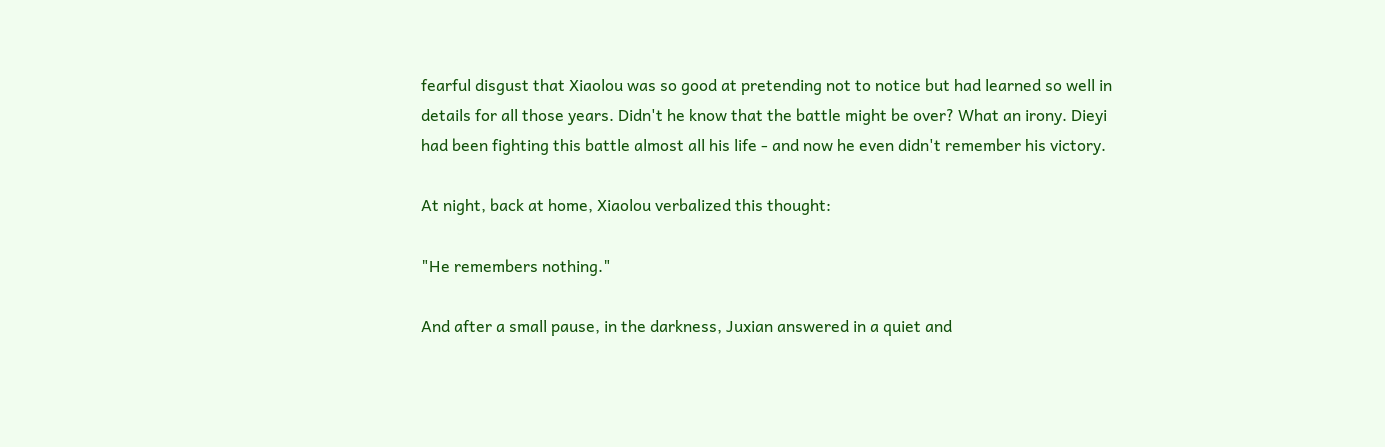fearful disgust that Xiaolou was so good at pretending not to notice but had learned so well in details for all those years. Didn't he know that the battle might be over? What an irony. Dieyi had been fighting this battle almost all his life - and now he even didn't remember his victory.

At night, back at home, Xiaolou verbalized this thought:

"He remembers nothing."

And after a small pause, in the darkness, Juxian answered in a quiet and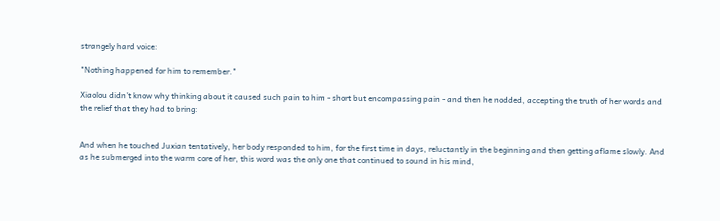strangely hard voice:

"Nothing happened for him to remember."

Xiaolou didn't know why thinking about it caused such pain to him - short but encompassing pain - and then he nodded, accepting the truth of her words and the relief that they had to bring:


And when he touched Juxian tentatively, her body responded to him, for the first time in days, reluctantly in the beginning and then getting aflame slowly. And as he submerged into the warm core of her, this word was the only one that continued to sound in his mind,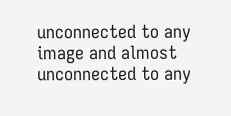unconnected to any image and almost unconnected to any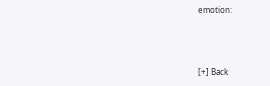emotion:



[+] Back